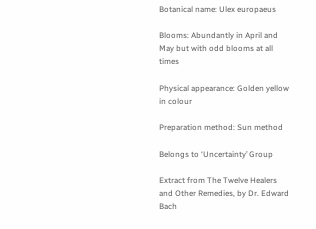Botanical name: Ulex europaeus

Blooms: Abundantly in April and May but with odd blooms at all times

Physical appearance: Golden yellow in colour

Preparation method: Sun method

Belongs to ‘Uncertainty’ Group

Extract from The Twelve Healers and Other Remedies, by Dr. Edward Bach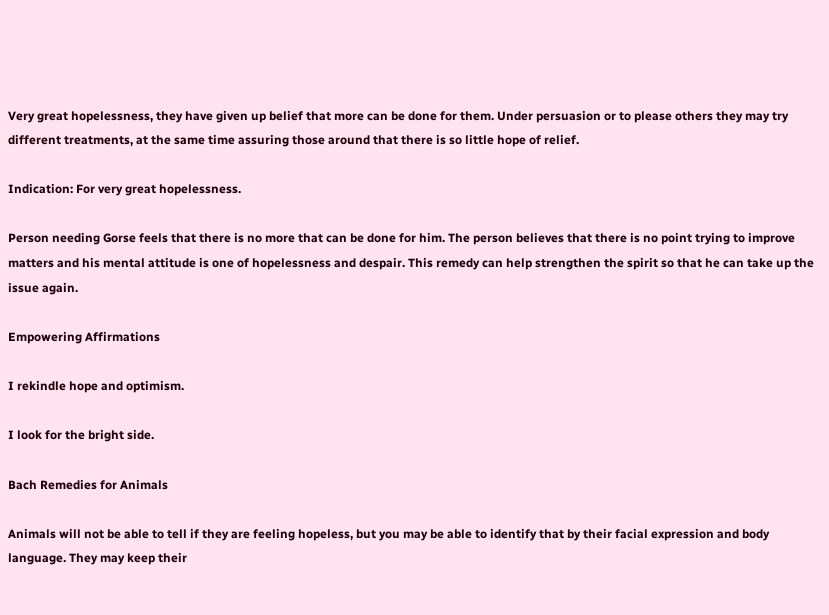Very great hopelessness, they have given up belief that more can be done for them. Under persuasion or to please others they may try different treatments, at the same time assuring those around that there is so little hope of relief.

Indication: For very great hopelessness.

Person needing Gorse feels that there is no more that can be done for him. The person believes that there is no point trying to improve matters and his mental attitude is one of hopelessness and despair. This remedy can help strengthen the spirit so that he can take up the issue again.

Empowering Affirmations

I rekindle hope and optimism.

I look for the bright side.

Bach Remedies for Animals

Animals will not be able to tell if they are feeling hopeless, but you may be able to identify that by their facial expression and body language. They may keep their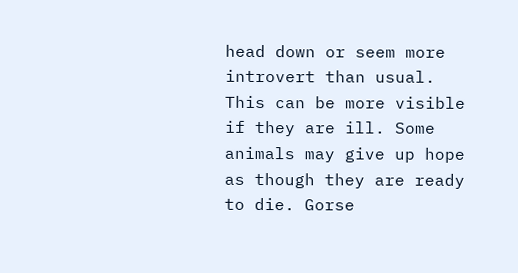head down or seem more introvert than usual. This can be more visible if they are ill. Some animals may give up hope as though they are ready to die. Gorse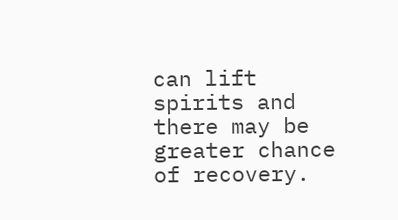can lift spirits and there may be greater chance of recovery.